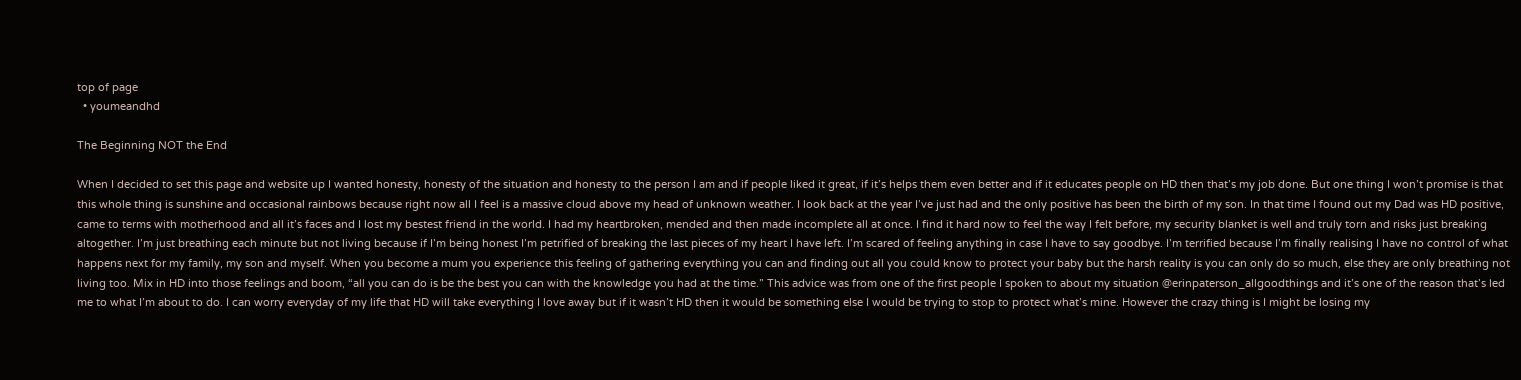top of page
  • youmeandhd

The Beginning NOT the End

When I decided to set this page and website up I wanted honesty, honesty of the situation and honesty to the person I am and if people liked it great, if it’s helps them even better and if it educates people on HD then that’s my job done. But one thing I won’t promise is that this whole thing is sunshine and occasional rainbows because right now all I feel is a massive cloud above my head of unknown weather. I look back at the year I’ve just had and the only positive has been the birth of my son. In that time I found out my Dad was HD positive, came to terms with motherhood and all it’s faces and I lost my bestest friend in the world. I had my heartbroken, mended and then made incomplete all at once. I find it hard now to feel the way I felt before, my security blanket is well and truly torn and risks just breaking altogether. I’m just breathing each minute but not living because if I’m being honest I’m petrified of breaking the last pieces of my heart I have left. I’m scared of feeling anything in case I have to say goodbye. I’m terrified because I’m finally realising I have no control of what happens next for my family, my son and myself. When you become a mum you experience this feeling of gathering everything you can and finding out all you could know to protect your baby but the harsh reality is you can only do so much, else they are only breathing not living too. Mix in HD into those feelings and boom, “all you can do is be the best you can with the knowledge you had at the time.” This advice was from one of the first people I spoken to about my situation @erinpaterson_allgoodthings and it’s one of the reason that’s led me to what I’m about to do. I can worry everyday of my life that HD will take everything I love away but if it wasn’t HD then it would be something else I would be trying to stop to protect what’s mine. However the crazy thing is I might be losing my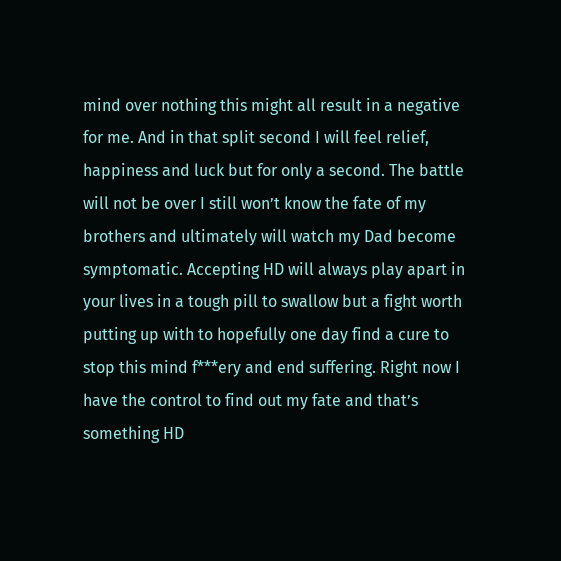mind over nothing this might all result in a negative for me. And in that split second I will feel relief, happiness and luck but for only a second. The battle will not be over I still won’t know the fate of my brothers and ultimately will watch my Dad become symptomatic. Accepting HD will always play apart in your lives in a tough pill to swallow but a fight worth putting up with to hopefully one day find a cure to stop this mind f***ery and end suffering. Right now I have the control to find out my fate and that’s something HD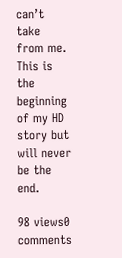can’t take from me. This is the beginning of my HD story but will never be the end.

98 views0 comments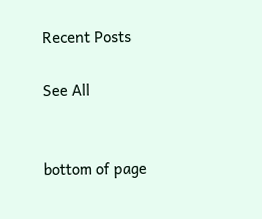Recent Posts

See All


bottom of page